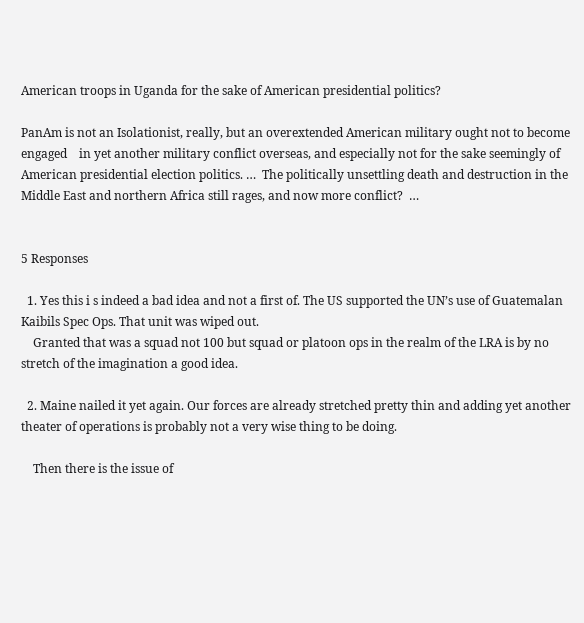American troops in Uganda for the sake of American presidential politics?

PanAm is not an Isolationist, really, but an overextended American military ought not to become engaged    in yet another military conflict overseas, and especially not for the sake seemingly of American presidential election politics. …  The politically unsettling death and destruction in the Middle East and northern Africa still rages, and now more conflict?  …


5 Responses

  1. Yes this i s indeed a bad idea and not a first of. The US supported the UN’s use of Guatemalan Kaibils Spec Ops. That unit was wiped out.
    Granted that was a squad not 100 but squad or platoon ops in the realm of the LRA is by no stretch of the imagination a good idea.

  2. Maine nailed it yet again. Our forces are already stretched pretty thin and adding yet another theater of operations is probably not a very wise thing to be doing.

    Then there is the issue of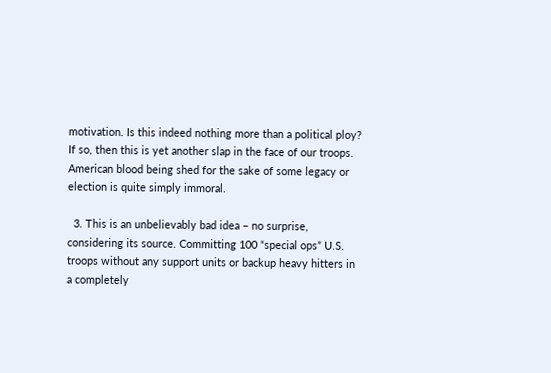motivation. Is this indeed nothing more than a political ploy? If so, then this is yet another slap in the face of our troops. American blood being shed for the sake of some legacy or election is quite simply immoral.

  3. This is an unbelievably bad idea – no surprise, considering its source. Committing 100 “special ops” U.S. troops without any support units or backup heavy hitters in a completely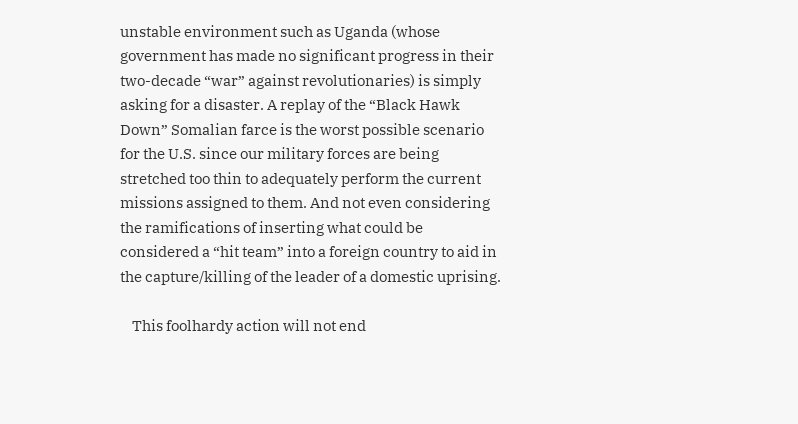unstable environment such as Uganda (whose government has made no significant progress in their two-decade “war” against revolutionaries) is simply asking for a disaster. A replay of the “Black Hawk Down” Somalian farce is the worst possible scenario for the U.S. since our military forces are being stretched too thin to adequately perform the current missions assigned to them. And not even considering the ramifications of inserting what could be considered a “hit team” into a foreign country to aid in the capture/killing of the leader of a domestic uprising.

    This foolhardy action will not end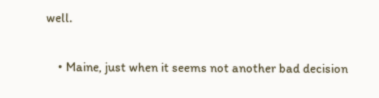well.

    • Maine, just when it seems not another bad decision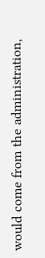would come from the administration,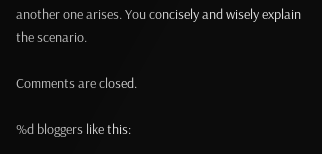another one arises. You concisely and wisely explain the scenario.

Comments are closed.

%d bloggers like this: